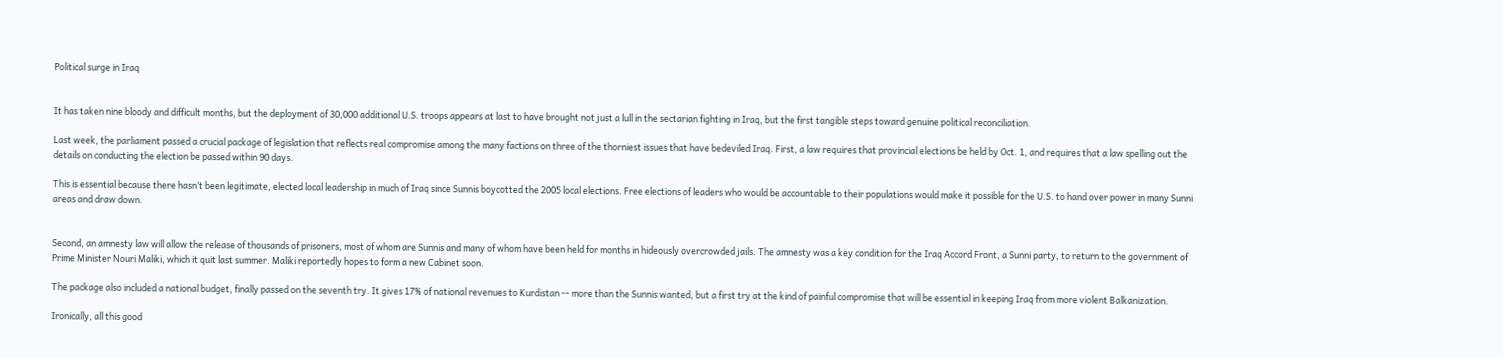Political surge in Iraq


It has taken nine bloody and difficult months, but the deployment of 30,000 additional U.S. troops appears at last to have brought not just a lull in the sectarian fighting in Iraq, but the first tangible steps toward genuine political reconciliation.

Last week, the parliament passed a crucial package of legislation that reflects real compromise among the many factions on three of the thorniest issues that have bedeviled Iraq. First, a law requires that provincial elections be held by Oct. 1, and requires that a law spelling out the details on conducting the election be passed within 90 days.

This is essential because there hasn’t been legitimate, elected local leadership in much of Iraq since Sunnis boycotted the 2005 local elections. Free elections of leaders who would be accountable to their populations would make it possible for the U.S. to hand over power in many Sunni areas and draw down.


Second, an amnesty law will allow the release of thousands of prisoners, most of whom are Sunnis and many of whom have been held for months in hideously overcrowded jails. The amnesty was a key condition for the Iraq Accord Front, a Sunni party, to return to the government of Prime Minister Nouri Maliki, which it quit last summer. Maliki reportedly hopes to form a new Cabinet soon.

The package also included a national budget, finally passed on the seventh try. It gives 17% of national revenues to Kurdistan -- more than the Sunnis wanted, but a first try at the kind of painful compromise that will be essential in keeping Iraq from more violent Balkanization.

Ironically, all this good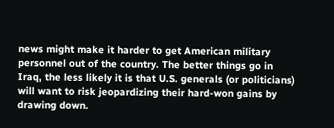news might make it harder to get American military personnel out of the country. The better things go in Iraq, the less likely it is that U.S. generals (or politicians) will want to risk jeopardizing their hard-won gains by drawing down.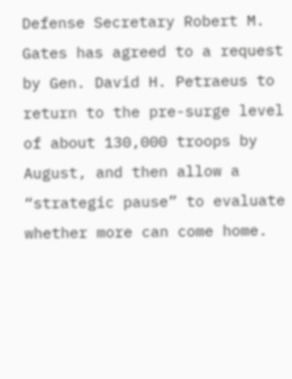Defense Secretary Robert M. Gates has agreed to a request by Gen. David H. Petraeus to return to the pre-surge level of about 130,000 troops by August, and then allow a “strategic pause” to evaluate whether more can come home.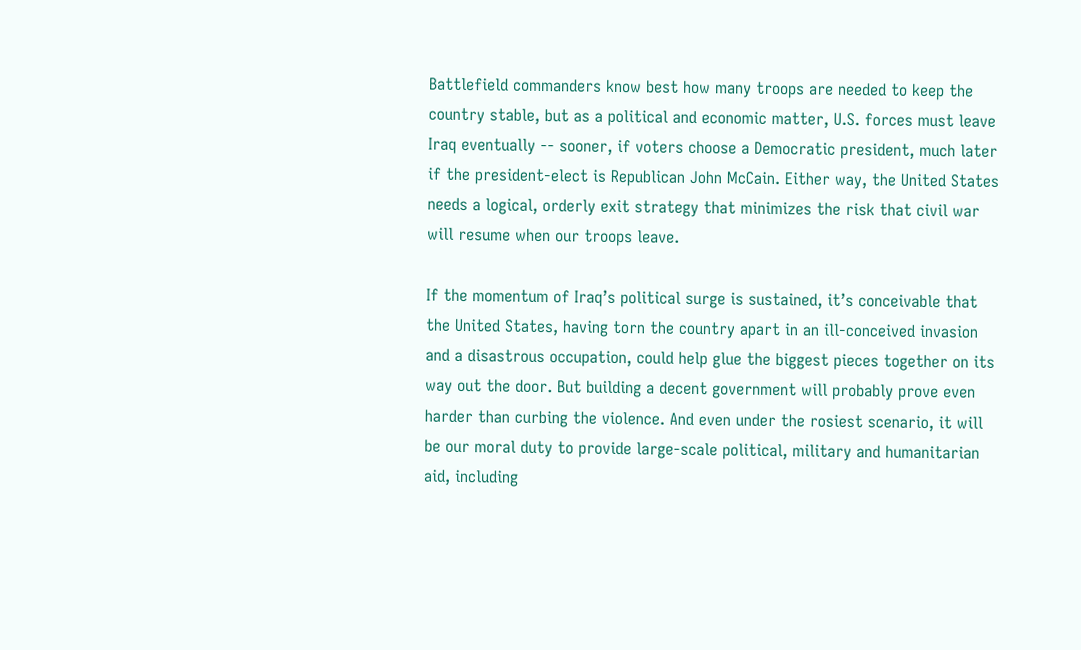Battlefield commanders know best how many troops are needed to keep the country stable, but as a political and economic matter, U.S. forces must leave Iraq eventually -- sooner, if voters choose a Democratic president, much later if the president-elect is Republican John McCain. Either way, the United States needs a logical, orderly exit strategy that minimizes the risk that civil war will resume when our troops leave.

If the momentum of Iraq’s political surge is sustained, it’s conceivable that the United States, having torn the country apart in an ill-conceived invasion and a disastrous occupation, could help glue the biggest pieces together on its way out the door. But building a decent government will probably prove even harder than curbing the violence. And even under the rosiest scenario, it will be our moral duty to provide large-scale political, military and humanitarian aid, including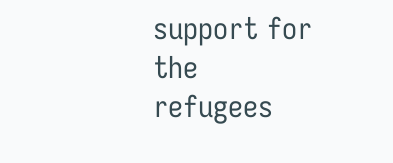support for the refugees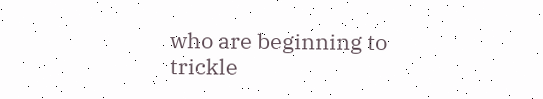who are beginning to trickle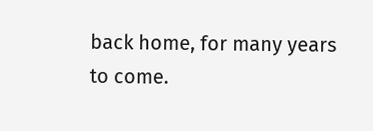back home, for many years to come.